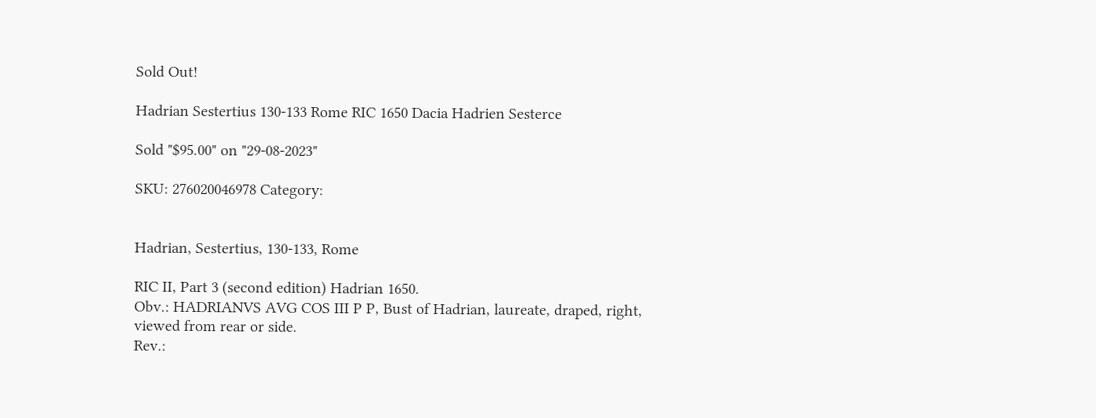Sold Out!

Hadrian Sestertius 130-133 Rome RIC 1650 Dacia Hadrien Sesterce

Sold "$95.00" on "29-08-2023"

SKU: 276020046978 Category:


Hadrian, Sestertius, 130-133, Rome

RIC II, Part 3 (second edition) Hadrian 1650.
Obv.: HADRIANVS AVG COS III P P, Bust of Hadrian, laureate, draped, right, viewed from rear or side.
Rev.: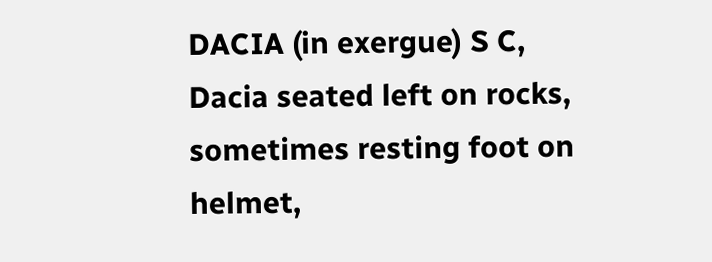DACIA (in exergue) S C, Dacia seated left on rocks, sometimes resting foot on helmet,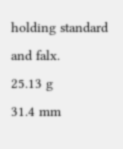holding standard and falx.
25.13 g
31.4 mm